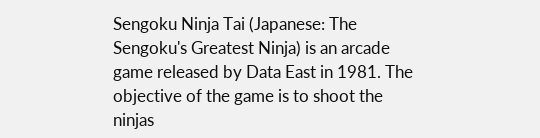Sengoku Ninja Tai (Japanese: The Sengoku's Greatest Ninja) is an arcade game released by Data East in 1981. The objective of the game is to shoot the ninjas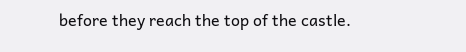before they reach the top of the castle.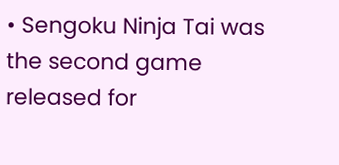• Sengoku Ninja Tai was the second game released for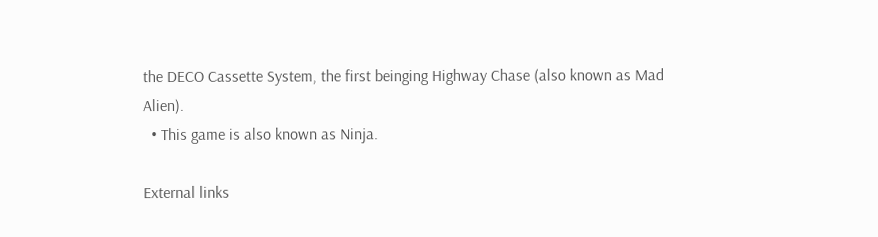the DECO Cassette System, the first beinging Highway Chase (also known as Mad Alien).
  • This game is also known as Ninja.

External links